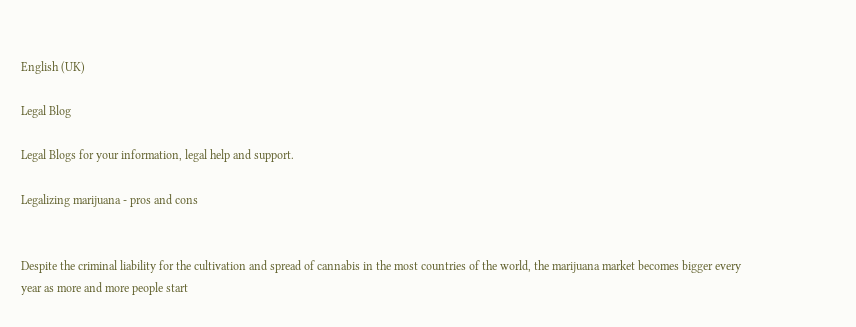English (UK)

Legal Blog

Legal Blogs for your information, legal help and support.

Legalizing marijuana - pros and cons


Despite the criminal liability for the cultivation and spread of cannabis in the most countries of the world, the marijuana market becomes bigger every year as more and more people start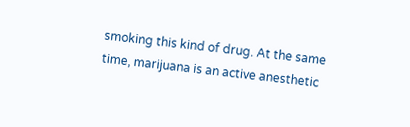smoking this kind of drug. At the same time, marijuana is an active anesthetic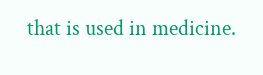that is used in medicine.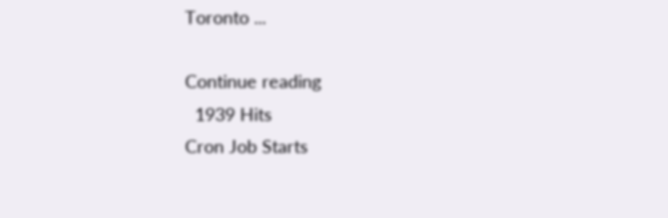Toronto ...

Continue reading
  1939 Hits
Cron Job Starts